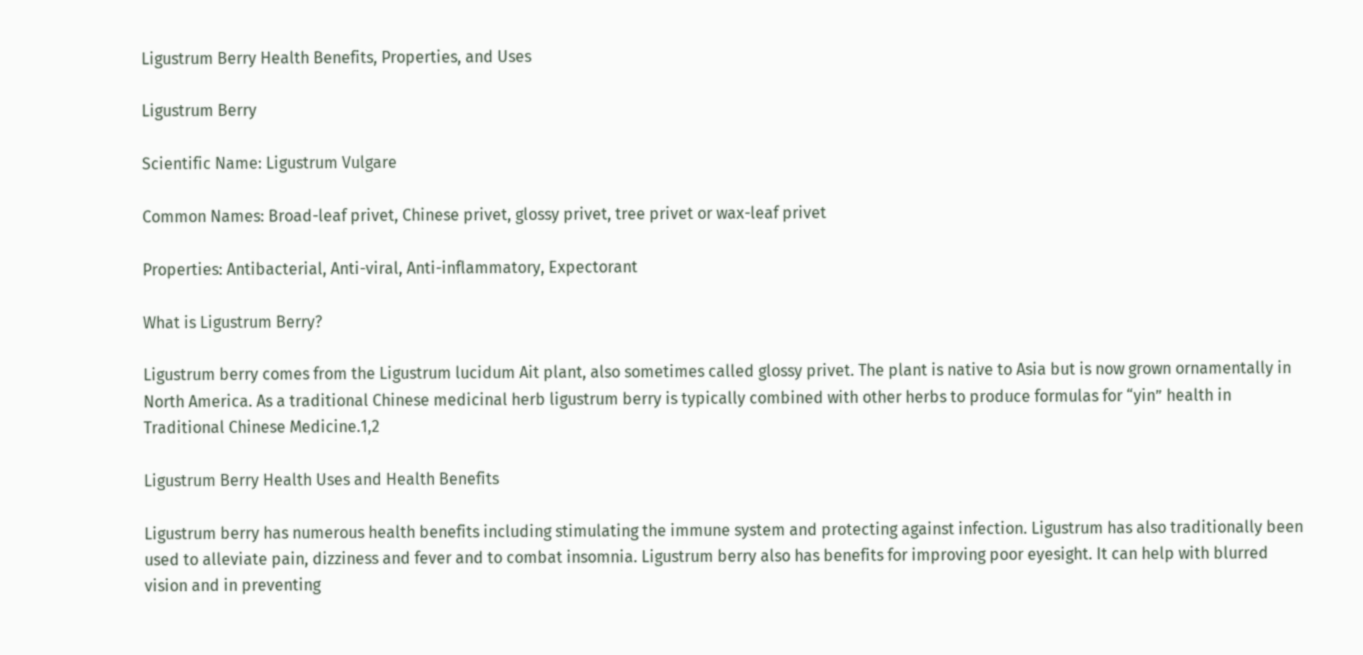Ligustrum Berry Health Benefits, Properties, and Uses

Ligustrum Berry

Scientific Name: Ligustrum Vulgare

Common Names: Broad-leaf privet, Chinese privet, glossy privet, tree privet or wax-leaf privet

Properties: Antibacterial, Anti-viral, Anti-inflammatory, Expectorant

What is Ligustrum Berry?

Ligustrum berry comes from the Ligustrum lucidum Ait plant, also sometimes called glossy privet. The plant is native to Asia but is now grown ornamentally in North America. As a traditional Chinese medicinal herb ligustrum berry is typically combined with other herbs to produce formulas for “yin” health in Traditional Chinese Medicine.1,2

Ligustrum Berry Health Uses and Health Benefits

Ligustrum berry has numerous health benefits including stimulating the immune system and protecting against infection. Ligustrum has also traditionally been used to alleviate pain, dizziness and fever and to combat insomnia. Ligustrum berry also has benefits for improving poor eyesight. It can help with blurred vision and in preventing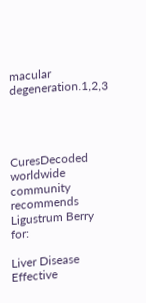macular degeneration.1,2,3




CuresDecoded worldwide community recommends Ligustrum Berry for:

Liver Disease Effective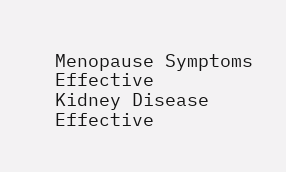Menopause Symptoms Effective
Kidney Disease Effective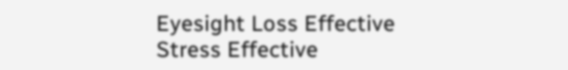Eyesight Loss Effective
Stress Effective